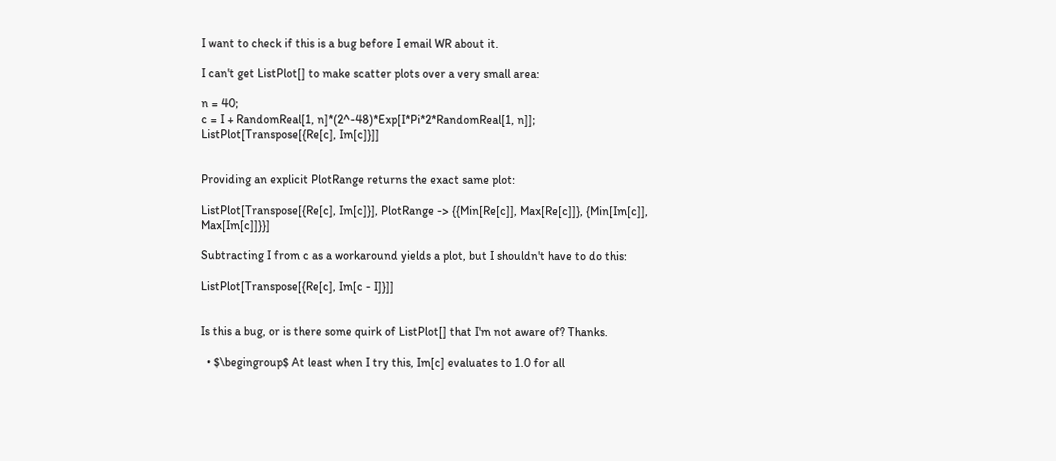I want to check if this is a bug before I email WR about it.

I can't get ListPlot[] to make scatter plots over a very small area:

n = 40;
c = I + RandomReal[1, n]*(2^-48)*Exp[I*Pi*2*RandomReal[1, n]];
ListPlot[Transpose[{Re[c], Im[c]}]]


Providing an explicit PlotRange returns the exact same plot:

ListPlot[Transpose[{Re[c], Im[c]}], PlotRange -> {{Min[Re[c]], Max[Re[c]]}, {Min[Im[c]], Max[Im[c]]}}]

Subtracting I from c as a workaround yields a plot, but I shouldn't have to do this:

ListPlot[Transpose[{Re[c], Im[c - I]}]]


Is this a bug, or is there some quirk of ListPlot[] that I'm not aware of? Thanks.

  • $\begingroup$ At least when I try this, Im[c] evaluates to 1.0 for all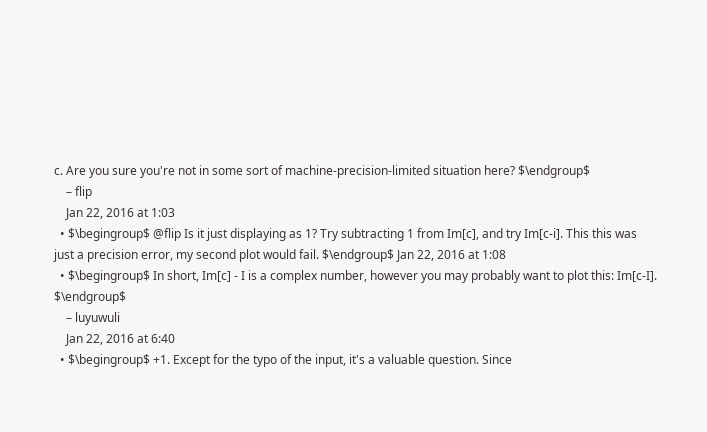c. Are you sure you're not in some sort of machine-precision-limited situation here? $\endgroup$
    – flip
    Jan 22, 2016 at 1:03
  • $\begingroup$ @flip Is it just displaying as 1? Try subtracting 1 from Im[c], and try Im[c-i]. This this was just a precision error, my second plot would fail. $\endgroup$ Jan 22, 2016 at 1:08
  • $\begingroup$ In short, Im[c] - I is a complex number, however you may probably want to plot this: Im[c-I]. $\endgroup$
    – luyuwuli
    Jan 22, 2016 at 6:40
  • $\begingroup$ +1. Except for the typo of the input, it's a valuable question. Since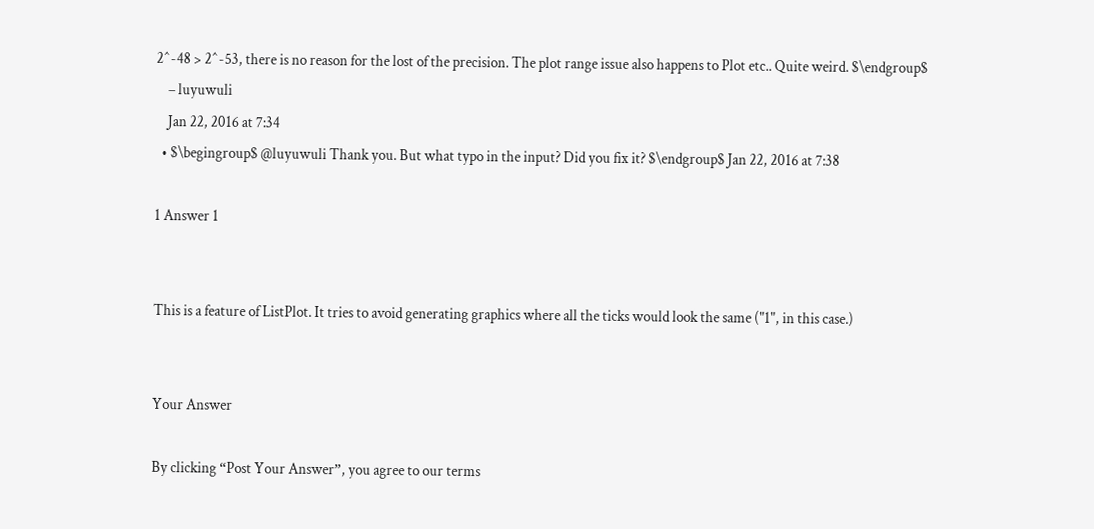2^-48 > 2^-53, there is no reason for the lost of the precision. The plot range issue also happens to Plot etc.. Quite weird. $\endgroup$
    – luyuwuli
    Jan 22, 2016 at 7:34
  • $\begingroup$ @luyuwuli Thank you. But what typo in the input? Did you fix it? $\endgroup$ Jan 22, 2016 at 7:38

1 Answer 1


This is a feature of ListPlot. It tries to avoid generating graphics where all the ticks would look the same ("1", in this case.)


Your Answer

By clicking “Post Your Answer”, you agree to our terms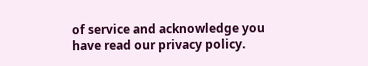of service and acknowledge you have read our privacy policy.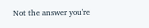Not the answer you're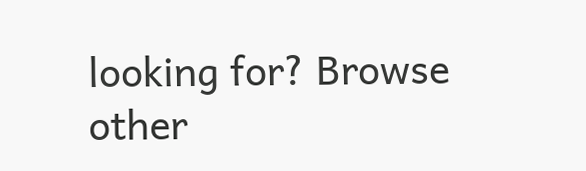looking for? Browse other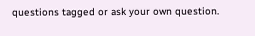questions tagged or ask your own question.